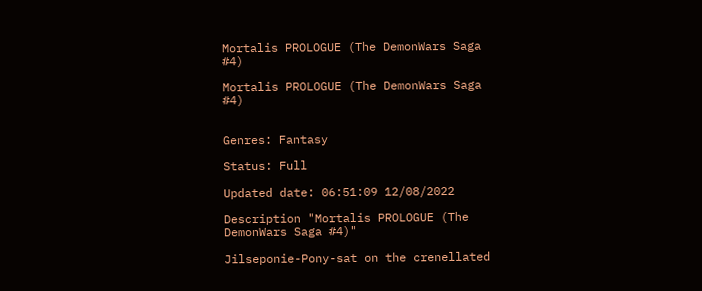Mortalis PROLOGUE (The DemonWars Saga #4)

Mortalis PROLOGUE (The DemonWars Saga #4)


Genres: Fantasy

Status: Full

Updated date: 06:51:09 12/08/2022

Description "Mortalis PROLOGUE (The DemonWars Saga #4)"

Jilseponie-Pony-sat on the crenellated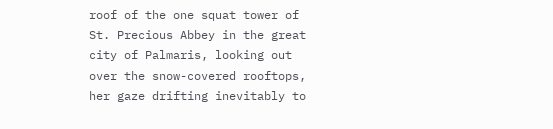roof of the one squat tower of St. Precious Abbey in the great city of Palmaris, looking out over the snow-covered rooftops, her gaze drifting inevitably to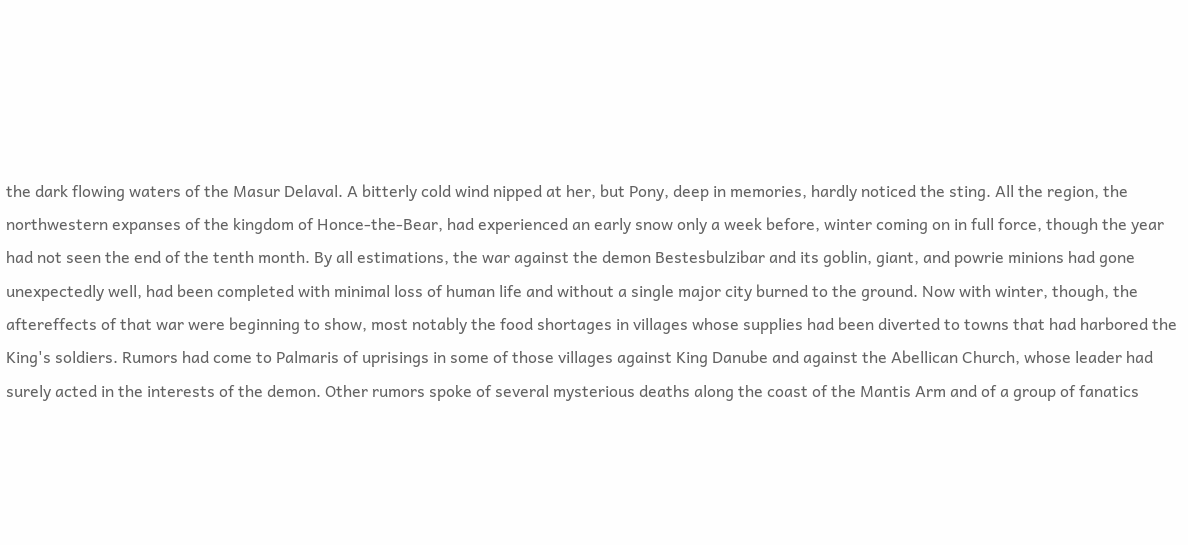the dark flowing waters of the Masur Delaval. A bitterly cold wind nipped at her, but Pony, deep in memories, hardly noticed the sting. All the region, the northwestern expanses of the kingdom of Honce-the-Bear, had experienced an early snow only a week before, winter coming on in full force, though the year had not seen the end of the tenth month. By all estimations, the war against the demon Bestesbulzibar and its goblin, giant, and powrie minions had gone unexpectedly well, had been completed with minimal loss of human life and without a single major city burned to the ground. Now with winter, though, the aftereffects of that war were beginning to show, most notably the food shortages in villages whose supplies had been diverted to towns that had harbored the King's soldiers. Rumors had come to Palmaris of uprisings in some of those villages against King Danube and against the Abellican Church, whose leader had surely acted in the interests of the demon. Other rumors spoke of several mysterious deaths along the coast of the Mantis Arm and of a group of fanatics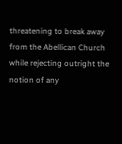threatening to break away from the Abellican Church while rejecting outright the notion of any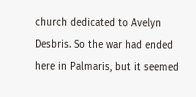church dedicated to Avelyn Desbris. So the war had ended here in Palmaris, but it seemed